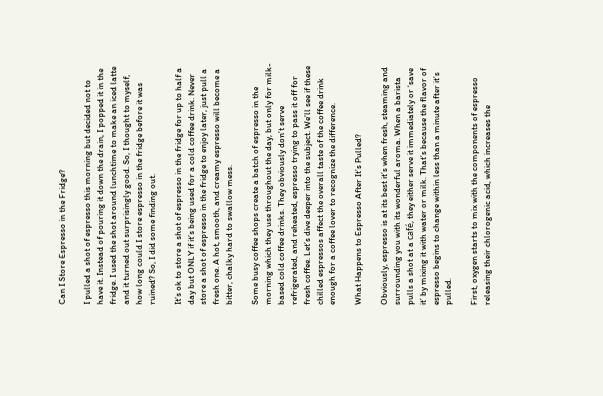Can I Store Espresso in the Fridge?

I pulled a shot of espresso this morning but decided not to have it. Instead of pouring it down the drain, I popped it in the fridge. I used the shot around lunchtime to make an iced latte and it turned out surprisingly good. So, I thought to myself, how long could I store espresso in the fridge before it was ruined? So, I did some finding out.

It’s ok to store a shot of espresso in the fridge for up to half a day but ONLY if it’s being used for a cold coffee drink. Never store a shot of espresso in the fridge to enjoy later, just pull a fresh one. A hot, smooth, and creamy espresso will become a bitter, chalky hard to swallow mess.

Some busy coffee shops create a batch of espresso in the morning which they use throughout the day, but only for milk-based cold coffee drinks. They obviously don’t serve refrigerated, and reheated, espresso trying to pass it off for fresh coffee. Let’s dive deeper into the subject. We’ll see if these chilled espressos affect the overall taste of the coffee drink enough for a coffee lover to recognize the difference.

What Happens to Espresso After It’s Pulled?

Obviously, espresso is at its best it’s when fresh, steaming and surrounding you with its wonderful aroma. When a barista pulls a shot at a café, they either serve it immediately or ‘save it’ by mixing it with water or milk. That’s because the flavor of espresso begins to change within less than a minute after it’s pulled.

First, oxygen starts to mix with the components of espresso releasing their chlorogenic acid, which increases the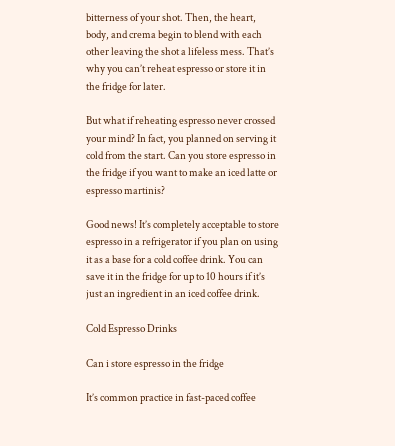bitterness of your shot. Then, the heart, body, and crema begin to blend with each other leaving the shot a lifeless mess. That’s why you can’t reheat espresso or store it in the fridge for later.

But what if reheating espresso never crossed your mind? In fact, you planned on serving it cold from the start. Can you store espresso in the fridge if you want to make an iced latte or espresso martinis?

Good news! It’s completely acceptable to store espresso in a refrigerator if you plan on using it as a base for a cold coffee drink. You can save it in the fridge for up to 10 hours if it’s just an ingredient in an iced coffee drink.

Cold Espresso Drinks

Can i store espresso in the fridge

It’s common practice in fast-paced coffee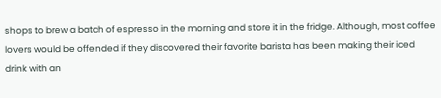shops to brew a batch of espresso in the morning and store it in the fridge. Although, most coffee lovers would be offended if they discovered their favorite barista has been making their iced drink with an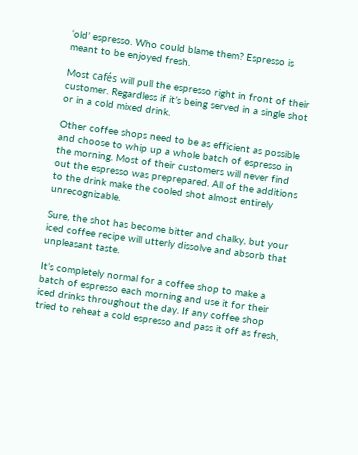‘old’ espresso. Who could blame them? Espresso is meant to be enjoyed fresh.

Most cafés will pull the espresso right in front of their customer. Regardless if it’s being served in a single shot or in a cold mixed drink.

Other coffee shops need to be as efficient as possible and choose to whip up a whole batch of espresso in the morning. Most of their customers will never find out the espresso was preprepared. All of the additions to the drink make the cooled shot almost entirely unrecognizable.

Sure, the shot has become bitter and chalky, but your iced coffee recipe will utterly dissolve and absorb that unpleasant taste.

It’s completely normal for a coffee shop to make a batch of espresso each morning and use it for their iced drinks throughout the day. If any coffee shop tried to reheat a cold espresso and pass it off as fresh,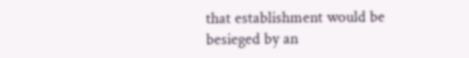that establishment would be besieged by an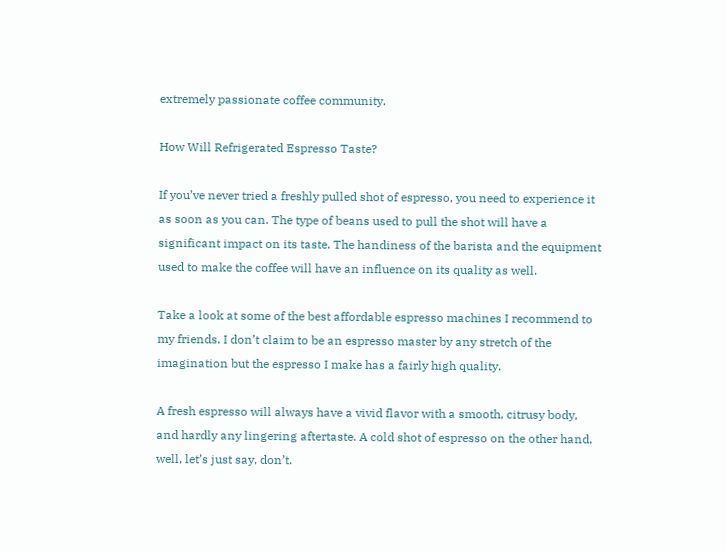extremely passionate coffee community.

How Will Refrigerated Espresso Taste?

If you’ve never tried a freshly pulled shot of espresso, you need to experience it as soon as you can. The type of beans used to pull the shot will have a significant impact on its taste. The handiness of the barista and the equipment used to make the coffee will have an influence on its quality as well.

Take a look at some of the best affordable espresso machines I recommend to my friends. I don’t claim to be an espresso master by any stretch of the imagination but the espresso I make has a fairly high quality.

A fresh espresso will always have a vivid flavor with a smooth, citrusy body, and hardly any lingering aftertaste. A cold shot of espresso on the other hand, well, let’s just say, don’t.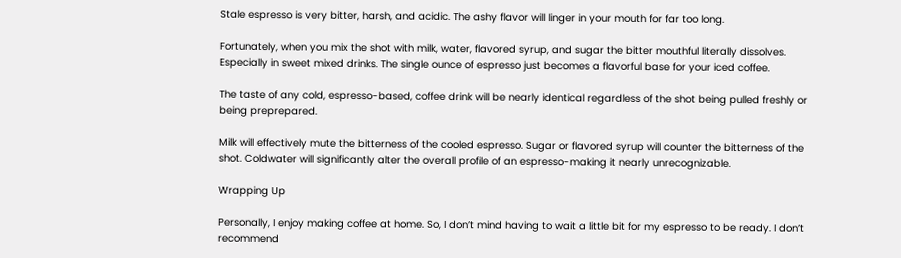Stale espresso is very bitter, harsh, and acidic. The ashy flavor will linger in your mouth for far too long.

Fortunately, when you mix the shot with milk, water, flavored syrup, and sugar the bitter mouthful literally dissolves. Especially in sweet mixed drinks. The single ounce of espresso just becomes a flavorful base for your iced coffee.

The taste of any cold, espresso-based, coffee drink will be nearly identical regardless of the shot being pulled freshly or being preprepared.

Milk will effectively mute the bitterness of the cooled espresso. Sugar or flavored syrup will counter the bitterness of the shot. Coldwater will significantly alter the overall profile of an espresso-making it nearly unrecognizable.

Wrapping Up

Personally, I enjoy making coffee at home. So, I don’t mind having to wait a little bit for my espresso to be ready. I don’t recommend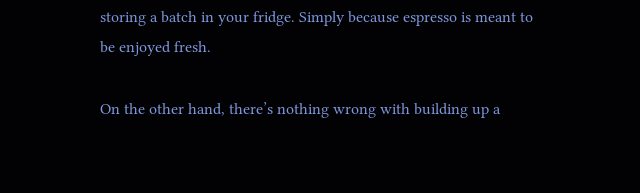storing a batch in your fridge. Simply because espresso is meant to be enjoyed fresh.

On the other hand, there’s nothing wrong with building up a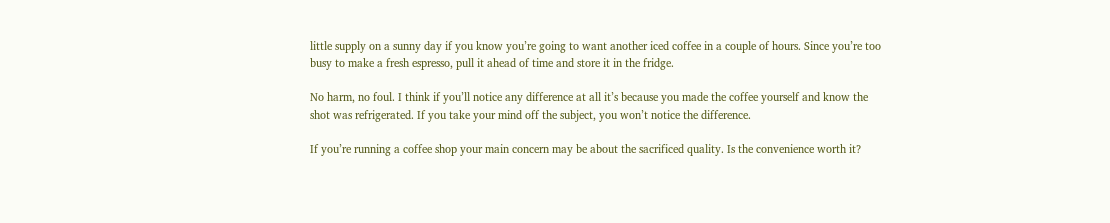little supply on a sunny day if you know you’re going to want another iced coffee in a couple of hours. Since you’re too busy to make a fresh espresso, pull it ahead of time and store it in the fridge.

No harm, no foul. I think if you’ll notice any difference at all it’s because you made the coffee yourself and know the shot was refrigerated. If you take your mind off the subject, you won’t notice the difference.

If you’re running a coffee shop your main concern may be about the sacrificed quality. Is the convenience worth it?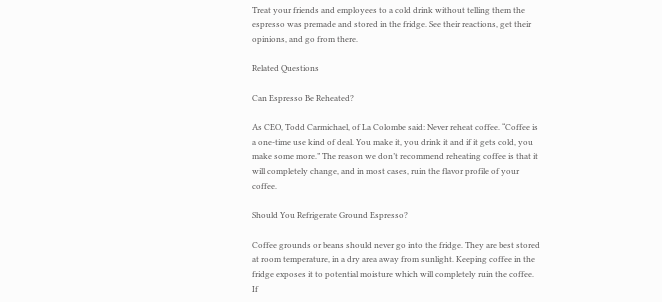Treat your friends and employees to a cold drink without telling them the espresso was premade and stored in the fridge. See their reactions, get their opinions, and go from there.

Related Questions

Can Espresso Be Reheated?

As CEO, Todd Carmichael, of La Colombe said: Never reheat coffee. “Coffee is a one-time use kind of deal. You make it, you drink it and if it gets cold, you make some more.” The reason we don’t recommend reheating coffee is that it will completely change, and in most cases, ruin the flavor profile of your coffee.

Should You Refrigerate Ground Espresso?

Coffee grounds or beans should never go into the fridge. They are best stored at room temperature, in a dry area away from sunlight. Keeping coffee in the fridge exposes it to potential moisture which will completely ruin the coffee. If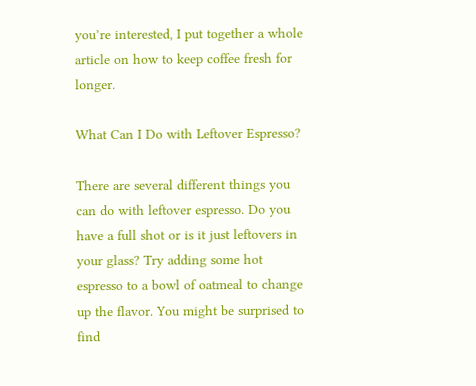you’re interested, I put together a whole article on how to keep coffee fresh for longer.

What Can I Do with Leftover Espresso?

There are several different things you can do with leftover espresso. Do you have a full shot or is it just leftovers in your glass? Try adding some hot espresso to a bowl of oatmeal to change up the flavor. You might be surprised to find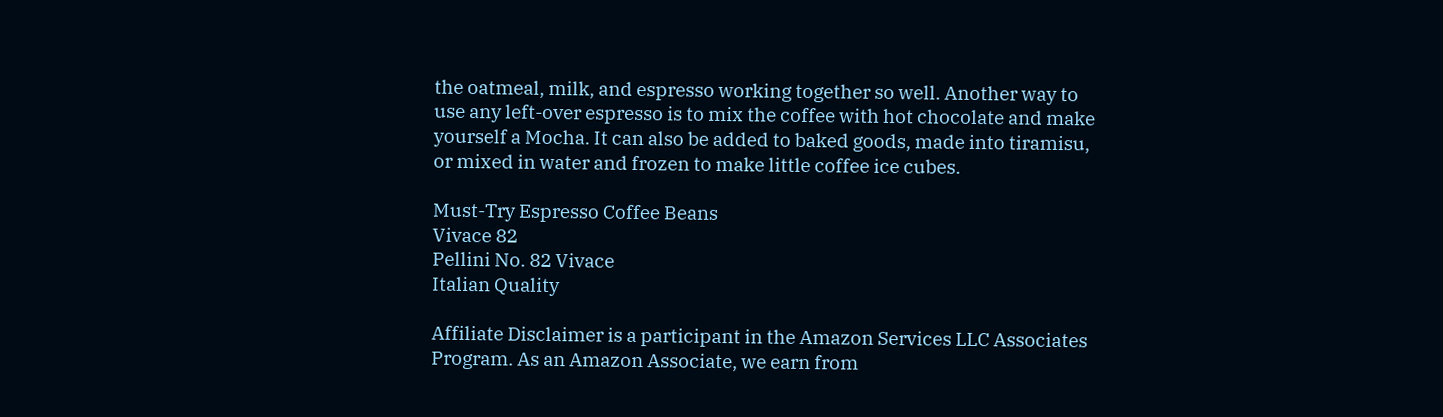the oatmeal, milk, and espresso working together so well. Another way to use any left-over espresso is to mix the coffee with hot chocolate and make yourself a Mocha. It can also be added to baked goods, made into tiramisu, or mixed in water and frozen to make little coffee ice cubes.

Must-Try Espresso Coffee Beans
Vivace 82
Pellini No. 82 Vivace
Italian Quality

Affiliate Disclaimer is a participant in the Amazon Services LLC Associates Program. As an Amazon Associate, we earn from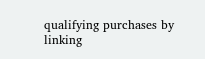qualifying purchases by linking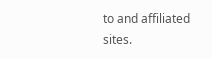to and affiliated sites.